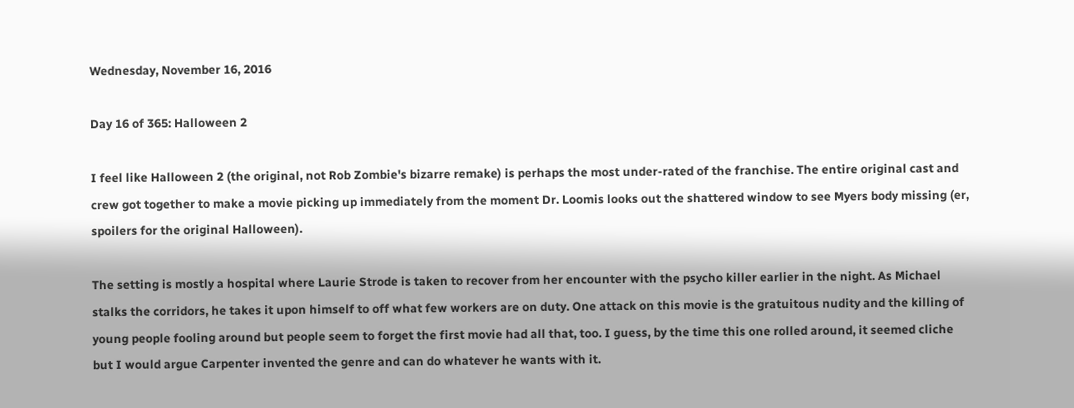Wednesday, November 16, 2016

Day 16 of 365: Halloween 2

I feel like Halloween 2 (the original, not Rob Zombie's bizarre remake) is perhaps the most under-rated of the franchise. The entire original cast and crew got together to make a movie picking up immediately from the moment Dr. Loomis looks out the shattered window to see Myers body missing (er, spoilers for the original Halloween).

The setting is mostly a hospital where Laurie Strode is taken to recover from her encounter with the psycho killer earlier in the night. As Michael stalks the corridors, he takes it upon himself to off what few workers are on duty. One attack on this movie is the gratuitous nudity and the killing of young people fooling around but people seem to forget the first movie had all that, too. I guess, by the time this one rolled around, it seemed cliche but I would argue Carpenter invented the genre and can do whatever he wants with it.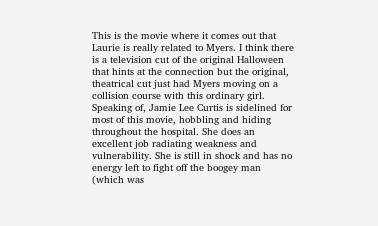This is the movie where it comes out that Laurie is really related to Myers. I think there is a television cut of the original Halloween that hints at the connection but the original, theatrical cut just had Myers moving on a collision course with this ordinary girl. Speaking of, Jamie Lee Curtis is sidelined for most of this movie, hobbling and hiding throughout the hospital. She does an excellent job radiating weakness and vulnerability. She is still in shock and has no energy left to fight off the boogey man (which was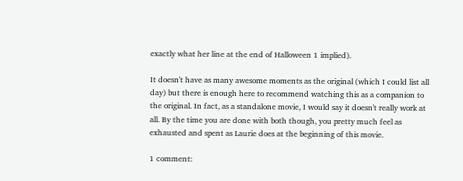exactly what her line at the end of Halloween 1 implied).

It doesn't have as many awesome moments as the original (which I could list all day) but there is enough here to recommend watching this as a companion to the original. In fact, as a standalone movie, I would say it doesn't really work at all. By the time you are done with both though, you pretty much feel as exhausted and spent as Laurie does at the beginning of this movie.

1 comment: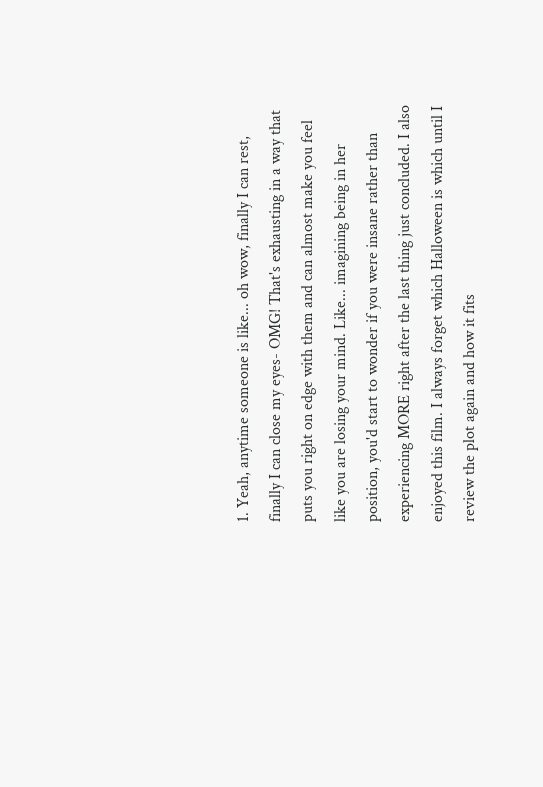1. Yeah, anytime someone is like... oh wow, finally I can rest, finally I can close my eyes- OMG! That's exhausting in a way that puts you right on edge with them and can almost make you feel like you are losing your mind. Like... imagining being in her position, you'd start to wonder if you were insane rather than experiencing MORE right after the last thing just concluded. I also enjoyed this film. I always forget which Halloween is which until I review the plot again and how it fits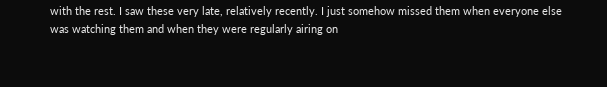with the rest. I saw these very late, relatively recently. I just somehow missed them when everyone else was watching them and when they were regularly airing on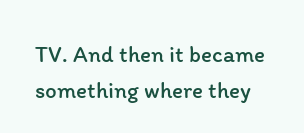TV. And then it became something where they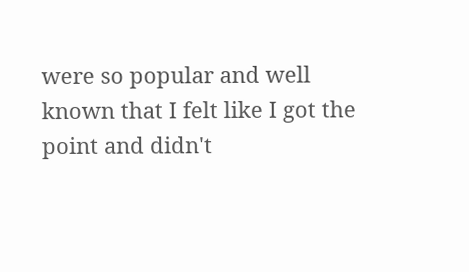were so popular and well known that I felt like I got the point and didn't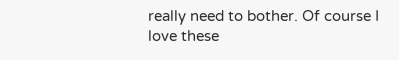really need to bother. Of course I love these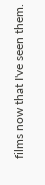films now that I've seen them.